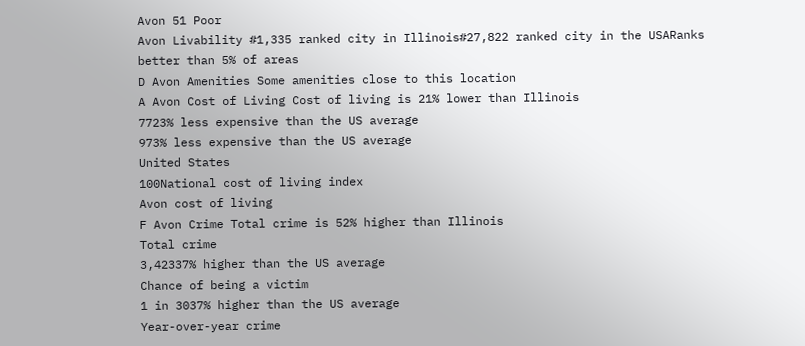Avon 51 Poor
Avon Livability #1,335 ranked city in Illinois#27,822 ranked city in the USARanks better than 5% of areas
D Avon Amenities Some amenities close to this location
A Avon Cost of Living Cost of living is 21% lower than Illinois
7723% less expensive than the US average
973% less expensive than the US average
United States
100National cost of living index
Avon cost of living
F Avon Crime Total crime is 52% higher than Illinois
Total crime
3,42337% higher than the US average
Chance of being a victim
1 in 3037% higher than the US average
Year-over-year crime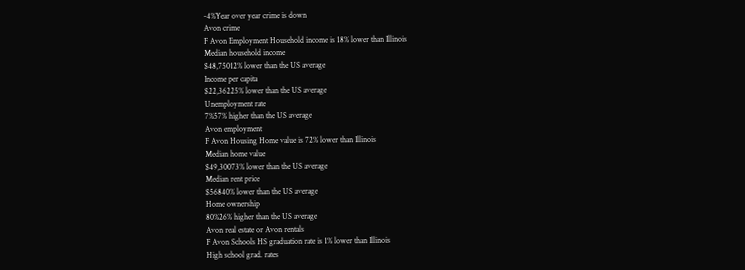-4%Year over year crime is down
Avon crime
F Avon Employment Household income is 18% lower than Illinois
Median household income
$48,75012% lower than the US average
Income per capita
$22,36225% lower than the US average
Unemployment rate
7%57% higher than the US average
Avon employment
F Avon Housing Home value is 72% lower than Illinois
Median home value
$49,30073% lower than the US average
Median rent price
$56840% lower than the US average
Home ownership
80%26% higher than the US average
Avon real estate or Avon rentals
F Avon Schools HS graduation rate is 1% lower than Illinois
High school grad. rates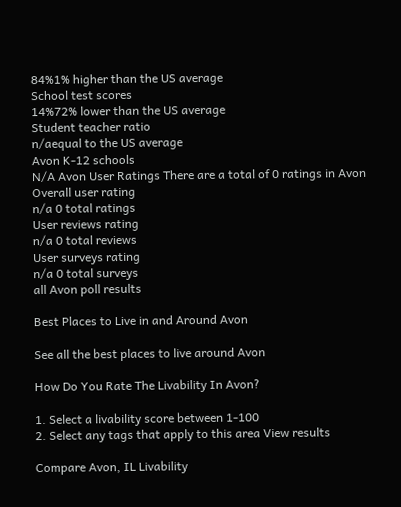84%1% higher than the US average
School test scores
14%72% lower than the US average
Student teacher ratio
n/aequal to the US average
Avon K-12 schools
N/A Avon User Ratings There are a total of 0 ratings in Avon
Overall user rating
n/a 0 total ratings
User reviews rating
n/a 0 total reviews
User surveys rating
n/a 0 total surveys
all Avon poll results

Best Places to Live in and Around Avon

See all the best places to live around Avon

How Do You Rate The Livability In Avon?

1. Select a livability score between 1-100
2. Select any tags that apply to this area View results

Compare Avon, IL Livability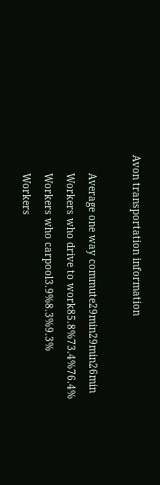Avon transportation information

      Average one way commute29min29min26min
      Workers who drive to work85.8%73.4%76.4%
      Workers who carpool3.9%8.3%9.3%
      Workers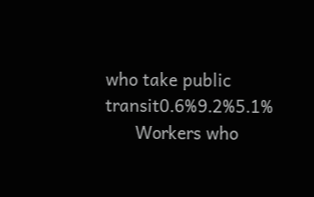who take public transit0.6%9.2%5.1%
      Workers who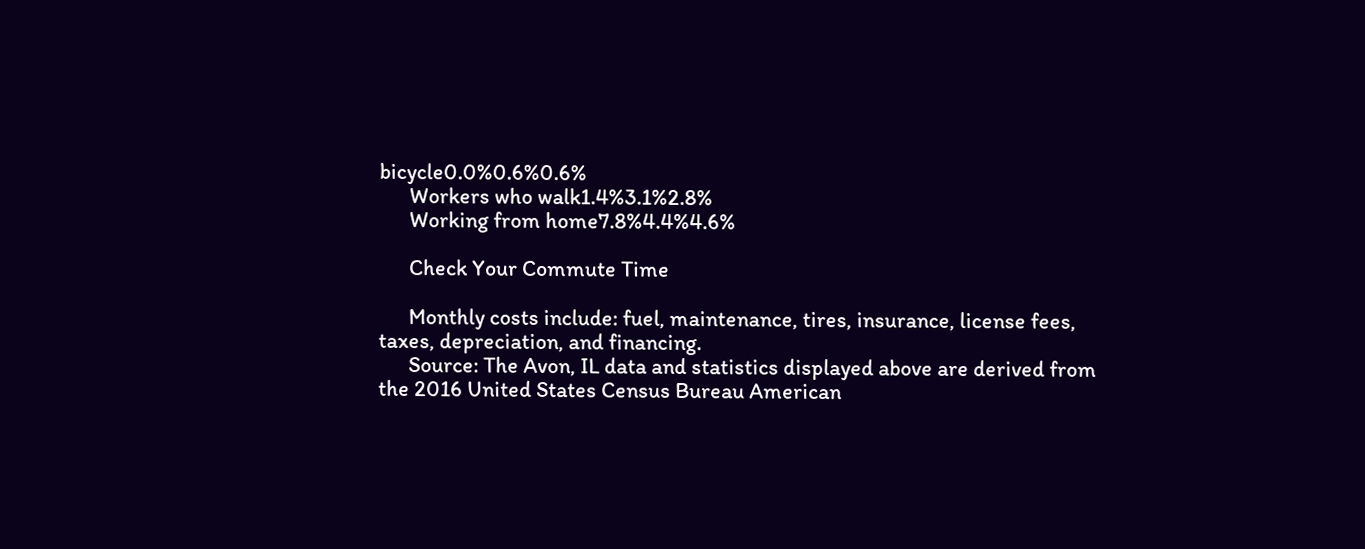bicycle0.0%0.6%0.6%
      Workers who walk1.4%3.1%2.8%
      Working from home7.8%4.4%4.6%

      Check Your Commute Time

      Monthly costs include: fuel, maintenance, tires, insurance, license fees, taxes, depreciation, and financing.
      Source: The Avon, IL data and statistics displayed above are derived from the 2016 United States Census Bureau American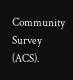Community Survey (ACS).